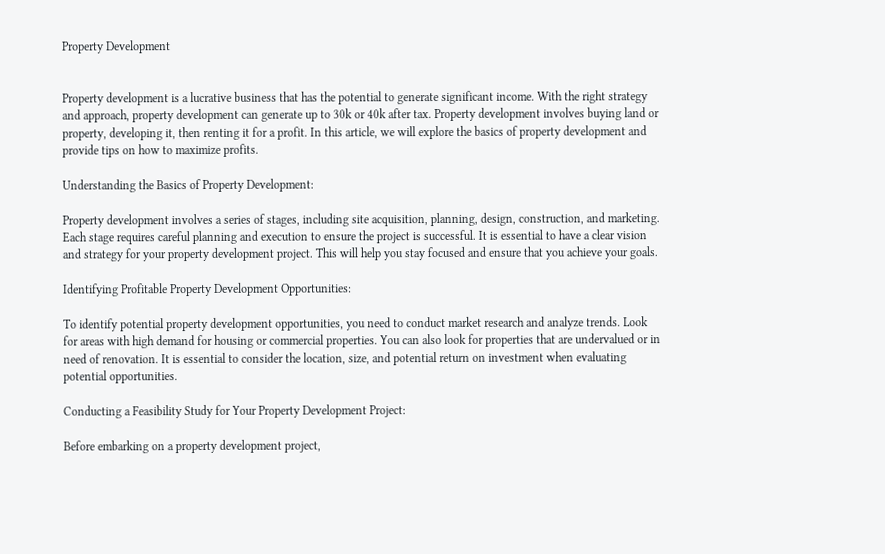Property Development


Property development is a lucrative business that has the potential to generate significant income. With the right strategy and approach, property development can generate up to 30k or 40k after tax. Property development involves buying land or property, developing it, then renting it for a profit. In this article, we will explore the basics of property development and provide tips on how to maximize profits.

Understanding the Basics of Property Development:

Property development involves a series of stages, including site acquisition, planning, design, construction, and marketing. Each stage requires careful planning and execution to ensure the project is successful. It is essential to have a clear vision and strategy for your property development project. This will help you stay focused and ensure that you achieve your goals.

Identifying Profitable Property Development Opportunities:

To identify potential property development opportunities, you need to conduct market research and analyze trends. Look for areas with high demand for housing or commercial properties. You can also look for properties that are undervalued or in need of renovation. It is essential to consider the location, size, and potential return on investment when evaluating potential opportunities.

Conducting a Feasibility Study for Your Property Development Project:

Before embarking on a property development project,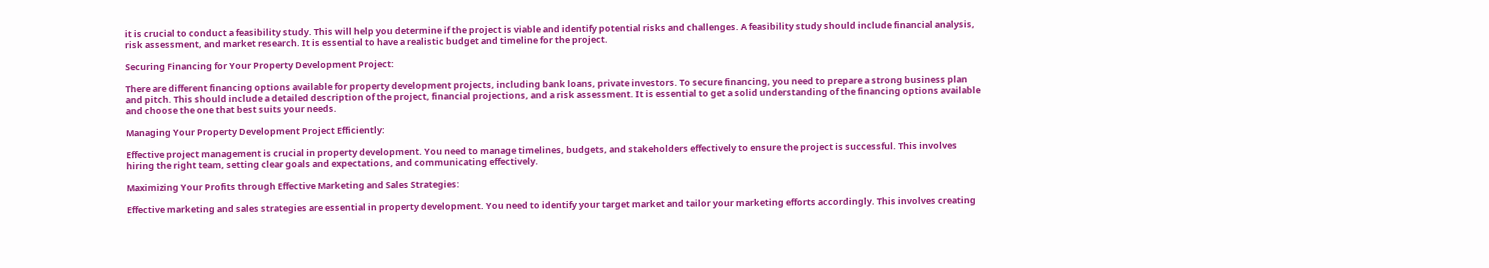it is crucial to conduct a feasibility study. This will help you determine if the project is viable and identify potential risks and challenges. A feasibility study should include financial analysis, risk assessment, and market research. It is essential to have a realistic budget and timeline for the project.

Securing Financing for Your Property Development Project:

There are different financing options available for property development projects, including bank loans, private investors. To secure financing, you need to prepare a strong business plan and pitch. This should include a detailed description of the project, financial projections, and a risk assessment. It is essential to get a solid understanding of the financing options available and choose the one that best suits your needs.

Managing Your Property Development Project Efficiently:

Effective project management is crucial in property development. You need to manage timelines, budgets, and stakeholders effectively to ensure the project is successful. This involves hiring the right team, setting clear goals and expectations, and communicating effectively.

Maximizing Your Profits through Effective Marketing and Sales Strategies:

Effective marketing and sales strategies are essential in property development. You need to identify your target market and tailor your marketing efforts accordingly. This involves creating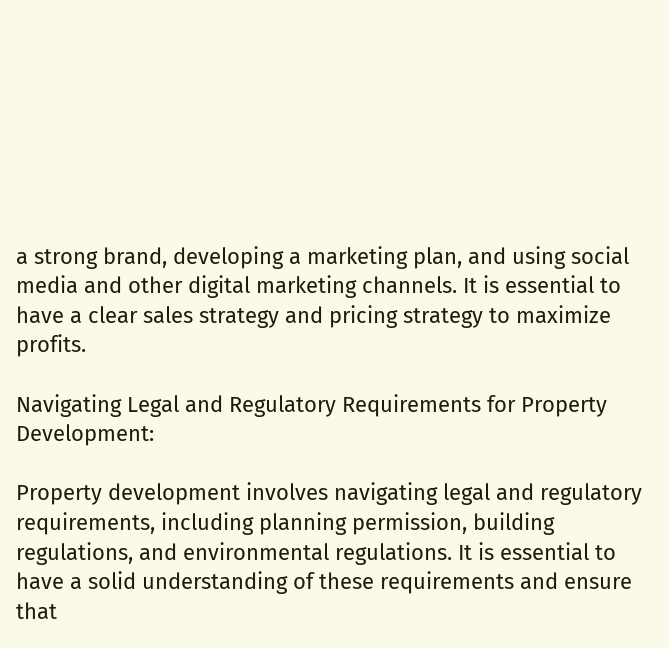a strong brand, developing a marketing plan, and using social media and other digital marketing channels. It is essential to have a clear sales strategy and pricing strategy to maximize profits.

Navigating Legal and Regulatory Requirements for Property Development:

Property development involves navigating legal and regulatory requirements, including planning permission, building regulations, and environmental regulations. It is essential to have a solid understanding of these requirements and ensure that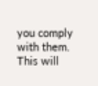you comply with them. This will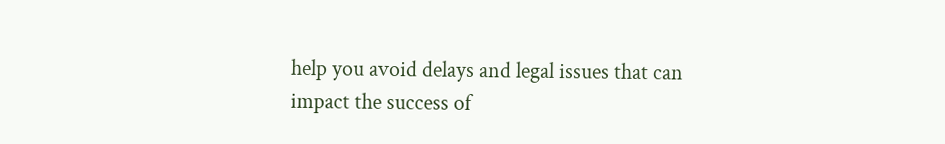help you avoid delays and legal issues that can impact the success of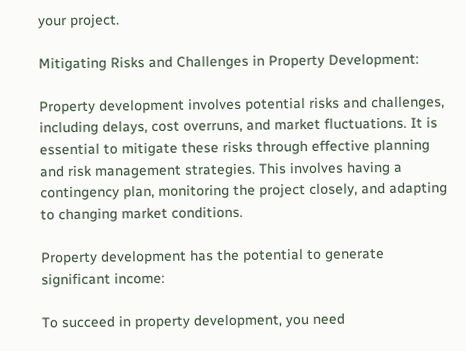your project.

Mitigating Risks and Challenges in Property Development:

Property development involves potential risks and challenges, including delays, cost overruns, and market fluctuations. It is essential to mitigate these risks through effective planning and risk management strategies. This involves having a contingency plan, monitoring the project closely, and adapting to changing market conditions.

Property development has the potential to generate significant income:

To succeed in property development, you need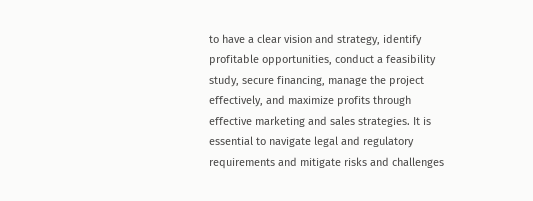to have a clear vision and strategy, identify profitable opportunities, conduct a feasibility study, secure financing, manage the project effectively, and maximize profits through effective marketing and sales strategies. It is essential to navigate legal and regulatory requirements and mitigate risks and challenges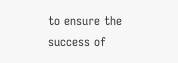to ensure the success of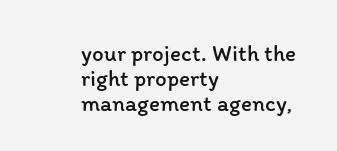your project. With the right property management agency,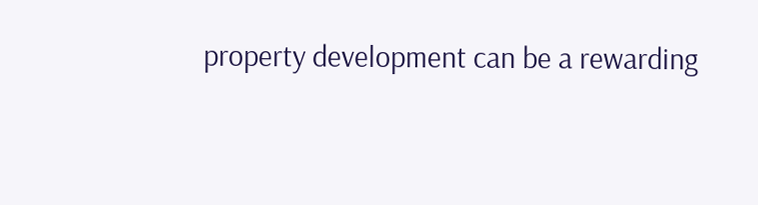property development can be a rewarding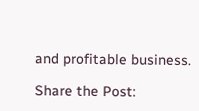and profitable business.

Share the Post: